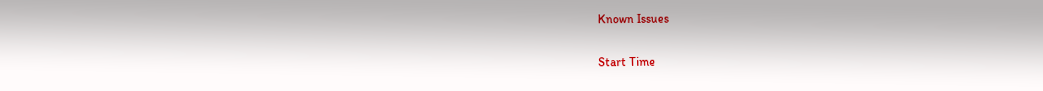Known Issues

Start Time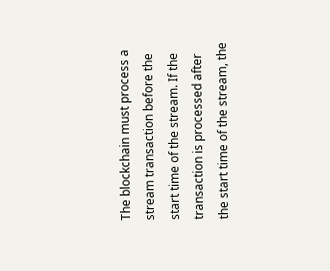The blockchain must process a stream transaction before the start time of the stream. If the transaction is processed after the start time of the stream, the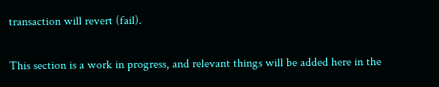transaction will revert (fail).

This section is a work in progress, and relevant things will be added here in the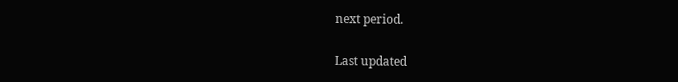next period.

Last updated